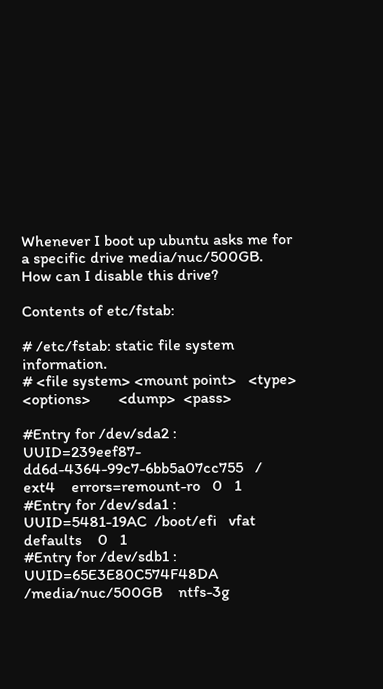Whenever I boot up ubuntu asks me for a specific drive media/nuc/500GB. How can I disable this drive?

Contents of etc/fstab:

# /etc/fstab: static file system information.
# <file system> <mount point>   <type>  <options>       <dump>  <pass>

#Entry for /dev/sda2 :
UUID=239eef87-dd6d-4364-99c7-6bb5a07cc755   /   ext4    errors=remount-ro   0   1
#Entry for /dev/sda1 :
UUID=5481-19AC  /boot/efi   vfat    defaults    0   1
#Entry for /dev/sdb1 :
UUID=65E3E80C574F48DA   /media/nuc/500GB    ntfs-3g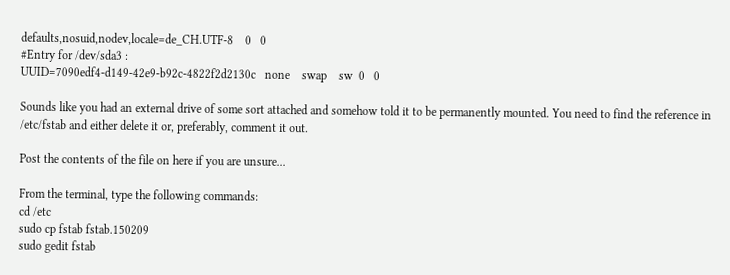defaults,nosuid,nodev,locale=de_CH.UTF-8    0   0
#Entry for /dev/sda3 :
UUID=7090edf4-d149-42e9-b92c-4822f2d2130c   none    swap    sw  0   0

Sounds like you had an external drive of some sort attached and somehow told it to be permanently mounted. You need to find the reference in /etc/fstab and either delete it or, preferably, comment it out.

Post the contents of the file on here if you are unsure...

From the terminal, type the following commands:
cd /etc
sudo cp fstab fstab.150209
sudo gedit fstab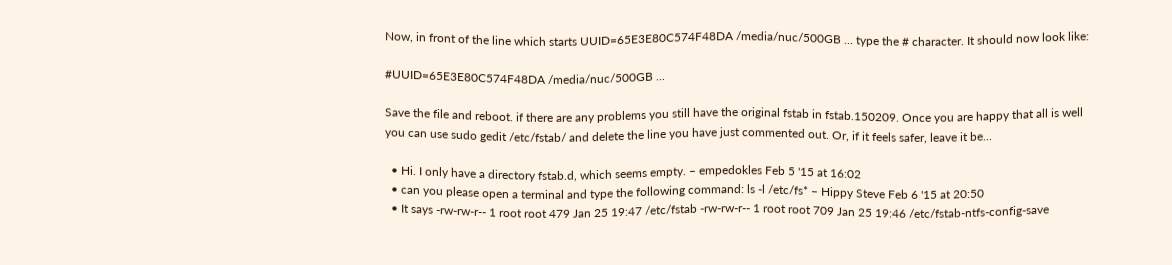Now, in front of the line which starts UUID=65E3E80C574F48DA /media/nuc/500GB ... type the # character. It should now look like:

#UUID=65E3E80C574F48DA /media/nuc/500GB ...

Save the file and reboot. if there are any problems you still have the original fstab in fstab.150209. Once you are happy that all is well you can use sudo gedit /etc/fstab/ and delete the line you have just commented out. Or, if it feels safer, leave it be...

  • Hi. I only have a directory fstab.d, which seems empty. – empedokles Feb 5 '15 at 16:02
  • can you please open a terminal and type the following command: ls -l /etc/fs* – Hippy Steve Feb 6 '15 at 20:50
  • It says -rw-rw-r-- 1 root root 479 Jan 25 19:47 /etc/fstab -rw-rw-r-- 1 root root 709 Jan 25 19:46 /etc/fstab-ntfs-config-save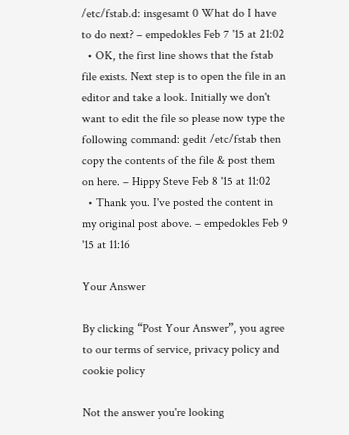/etc/fstab.d: insgesamt 0 What do I have to do next? – empedokles Feb 7 '15 at 21:02
  • OK, the first line shows that the fstab file exists. Next step is to open the file in an editor and take a look. Initially we don't want to edit the file so please now type the following command: gedit /etc/fstab then copy the contents of the file & post them on here. – Hippy Steve Feb 8 '15 at 11:02
  • Thank you. I've posted the content in my original post above. – empedokles Feb 9 '15 at 11:16

Your Answer

By clicking “Post Your Answer”, you agree to our terms of service, privacy policy and cookie policy

Not the answer you're looking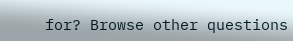for? Browse other questions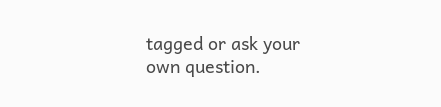tagged or ask your own question.